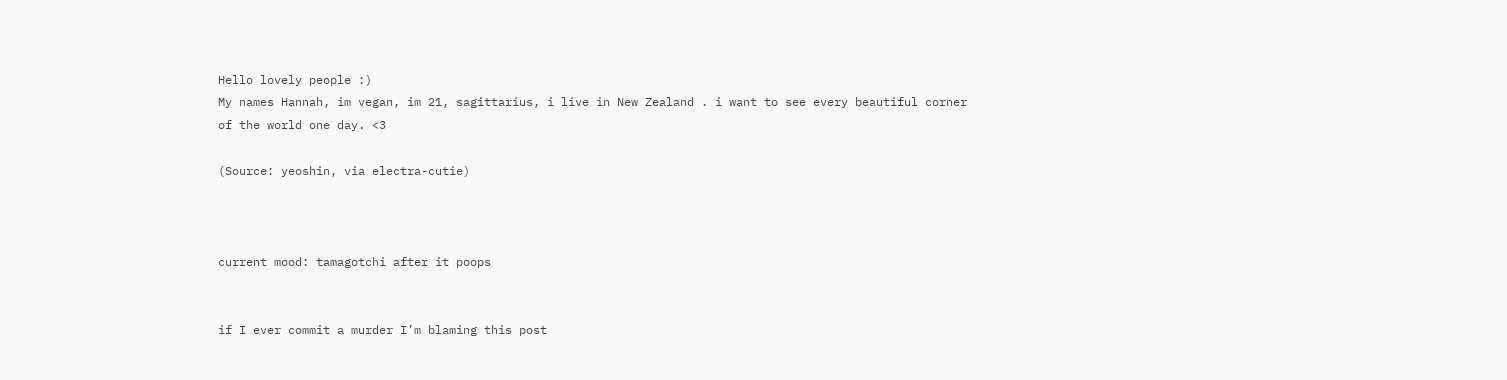Hello lovely people :)
My names Hannah, im vegan, im 21, sagittarius, i live in New Zealand . i want to see every beautiful corner of the world one day. <3

(Source: yeoshin, via electra-cutie)



current mood: tamagotchi after it poops


if I ever commit a murder I’m blaming this post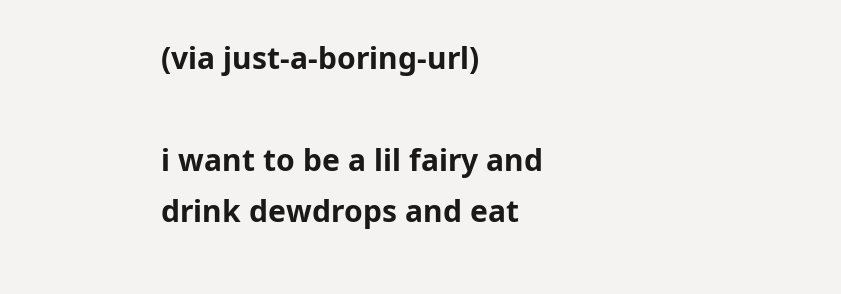(via just-a-boring-url)

i want to be a lil fairy and drink dewdrops and eat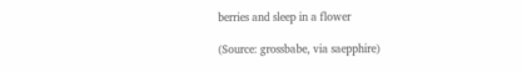berries and sleep in a flower

(Source: grossbabe, via saepphire)